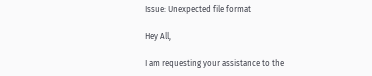Issue: Unexpected file format

Hey All,

I am requesting your assistance to the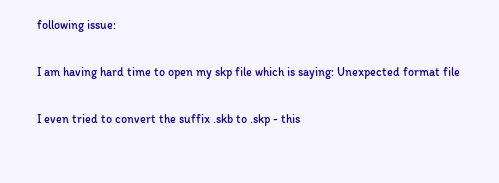following issue:

I am having hard time to open my skp file which is saying: Unexpected format file

I even tried to convert the suffix .skb to .skp - this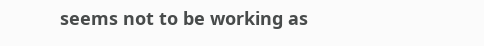seems not to be working as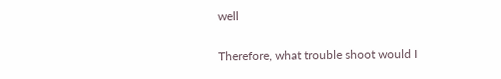well

Therefore, what trouble shoot would I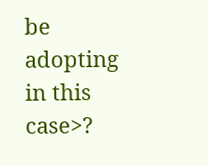be adopting in this case>?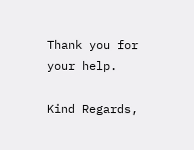Thank you for your help.

Kind Regards,